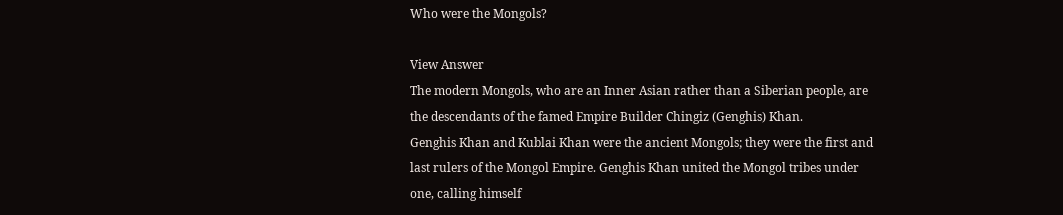Who were the Mongols?

View Answer
The modern Mongols, who are an Inner Asian rather than a Siberian people, are the descendants of the famed Empire Builder Chingiz (Genghis) Khan.
Genghis Khan and Kublai Khan were the ancient Mongols; they were the first and last rulers of the Mongol Empire. Genghis Khan united the Mongol tribes under one, calling himself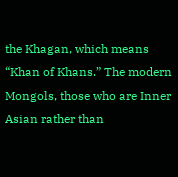the Khagan, which means “Khan of Khans.” The modern Mongols, those who are Inner Asian rather than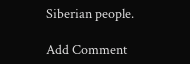Siberian people.

Add Comment